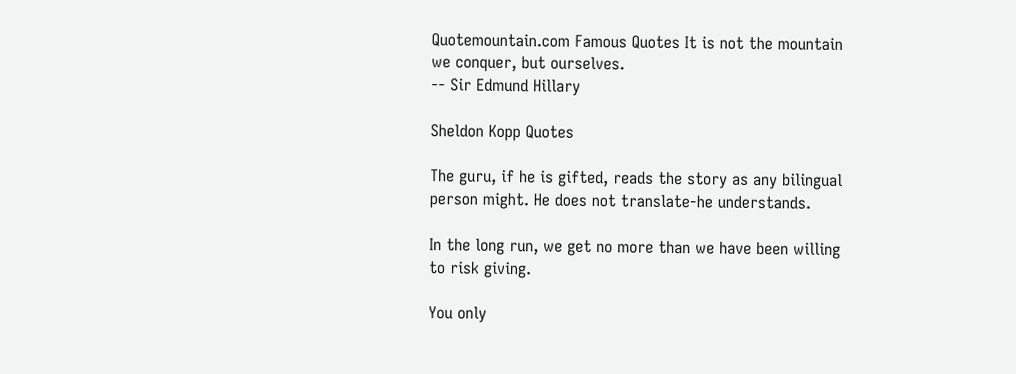Quotemountain.com Famous Quotes It is not the mountain we conquer, but ourselves.
-- Sir Edmund Hillary

Sheldon Kopp Quotes

The guru, if he is gifted, reads the story as any bilingual person might. He does not translate-he understands.

In the long run, we get no more than we have been willing to risk giving.

You only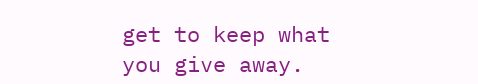get to keep what you give away.